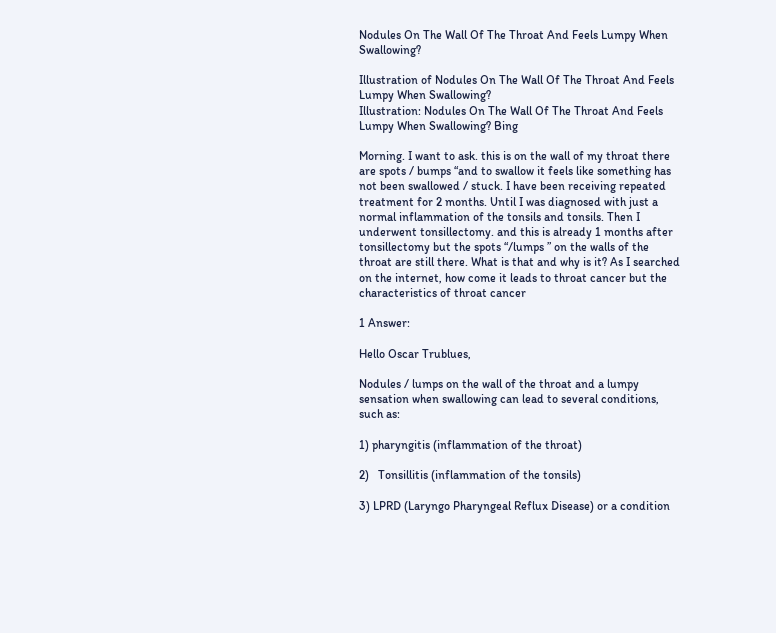Nodules On The Wall Of The Throat And Feels Lumpy When Swallowing?

Illustration of Nodules On The Wall Of The Throat And Feels Lumpy When Swallowing?
Illustration: Nodules On The Wall Of The Throat And Feels Lumpy When Swallowing? Bing

Morning. I want to ask. this is on the wall of my throat there are spots / bumps “and to swallow it feels like something has not been swallowed / stuck. I have been receiving repeated treatment for 2 months. Until I was diagnosed with just a normal inflammation of the tonsils and tonsils. Then I underwent tonsillectomy. and this is already 1 months after tonsillectomy but the spots “/lumps ” on the walls of the throat are still there. What is that and why is it? As I searched on the internet, how come it leads to throat cancer but the characteristics of throat cancer

1 Answer:

Hello Oscar Trublues,

Nodules / lumps on the wall of the throat and a lumpy sensation when swallowing can lead to several conditions, such as:

1) pharyngitis (inflammation of the throat)

2)   Tonsillitis (inflammation of the tonsils)

3) LPRD (Laryngo Pharyngeal Reflux Disease) or a condition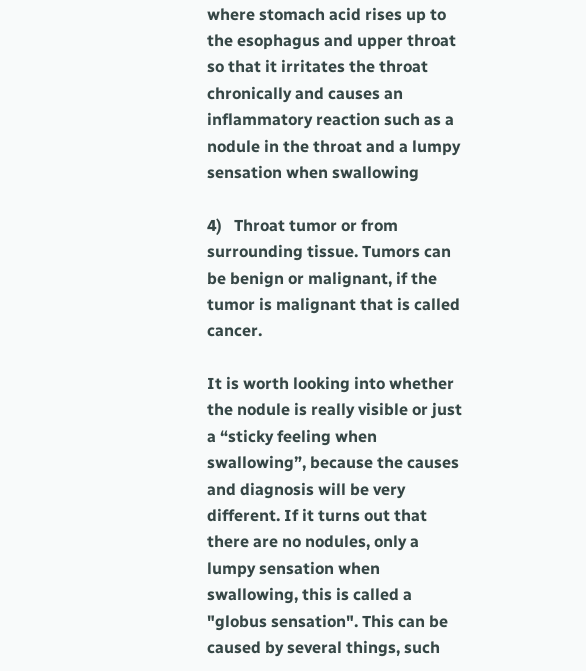where stomach acid rises up to the esophagus and upper throat so that it irritates the throat chronically and causes an inflammatory reaction such as a nodule in the throat and a lumpy sensation when swallowing

4)   Throat tumor or from surrounding tissue. Tumors can be benign or malignant, if the tumor is malignant that is called cancer.

It is worth looking into whether the nodule is really visible or just a “sticky feeling when swallowing”, because the causes and diagnosis will be very different. If it turns out that there are no nodules, only a lumpy sensation when swallowing, this is called a "globus sensation". This can be caused by several things, such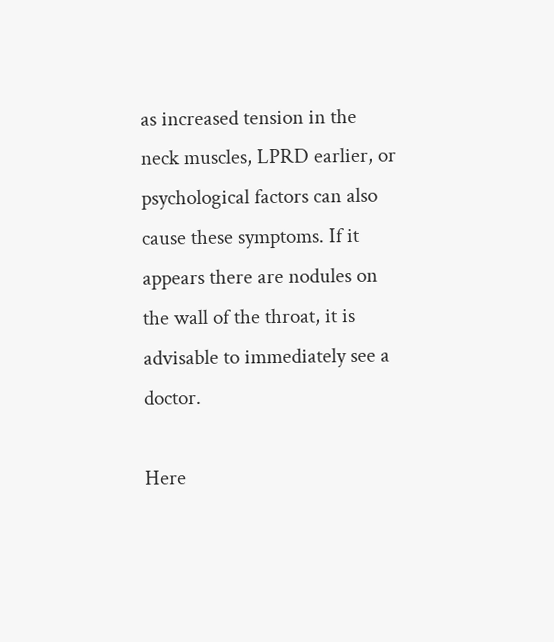as increased tension in the neck muscles, LPRD earlier, or psychological factors can also cause these symptoms. If it appears there are nodules on the wall of the throat, it is advisable to immediately see a doctor.

Here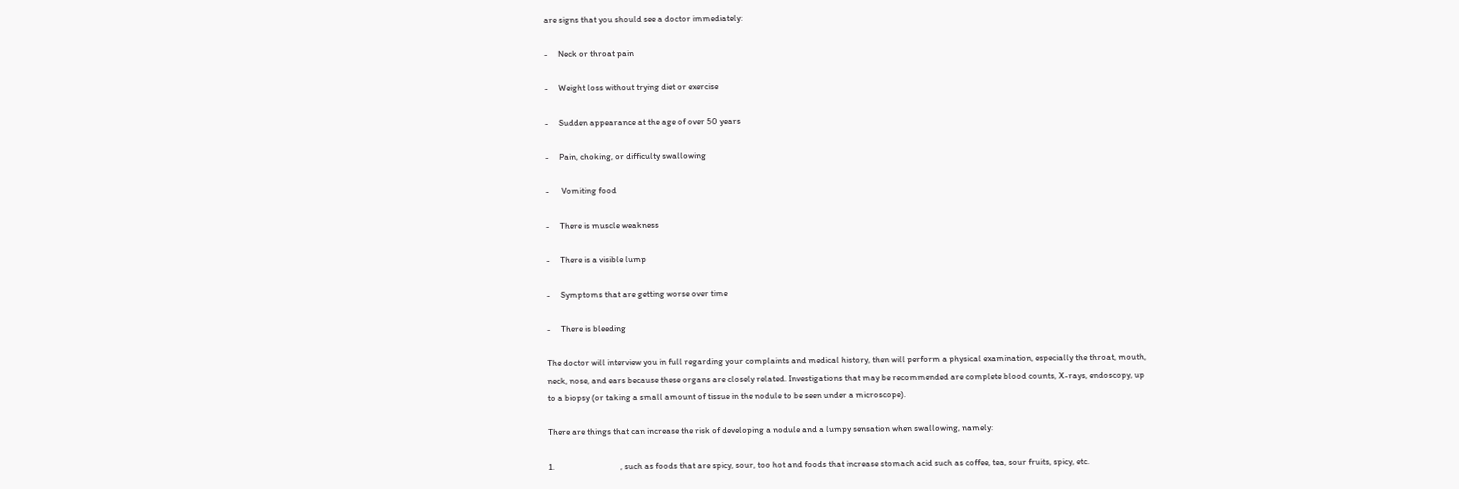are signs that you should see a doctor immediately:

-     Neck or throat pain

-     Weight loss without trying diet or exercise

-     Sudden appearance at the age of over 50 years

-     Pain, choking, or difficulty swallowing

-      Vomiting food

-     There is muscle weakness

-     There is a visible lump

-     Symptoms that are getting worse over time

-     There is bleeding

The doctor will interview you in full regarding your complaints and medical history, then will perform a physical examination, especially the throat, mouth, neck, nose, and ears because these organs are closely related. Investigations that may be recommended are complete blood counts, X-rays, endoscopy, up to a biopsy (or taking a small amount of tissue in the nodule to be seen under a microscope).

There are things that can increase the risk of developing a nodule and a lumpy sensation when swallowing, namely:

1.                                 , such as foods that are spicy, sour, too hot and foods that increase stomach acid such as coffee, tea, sour fruits, spicy, etc.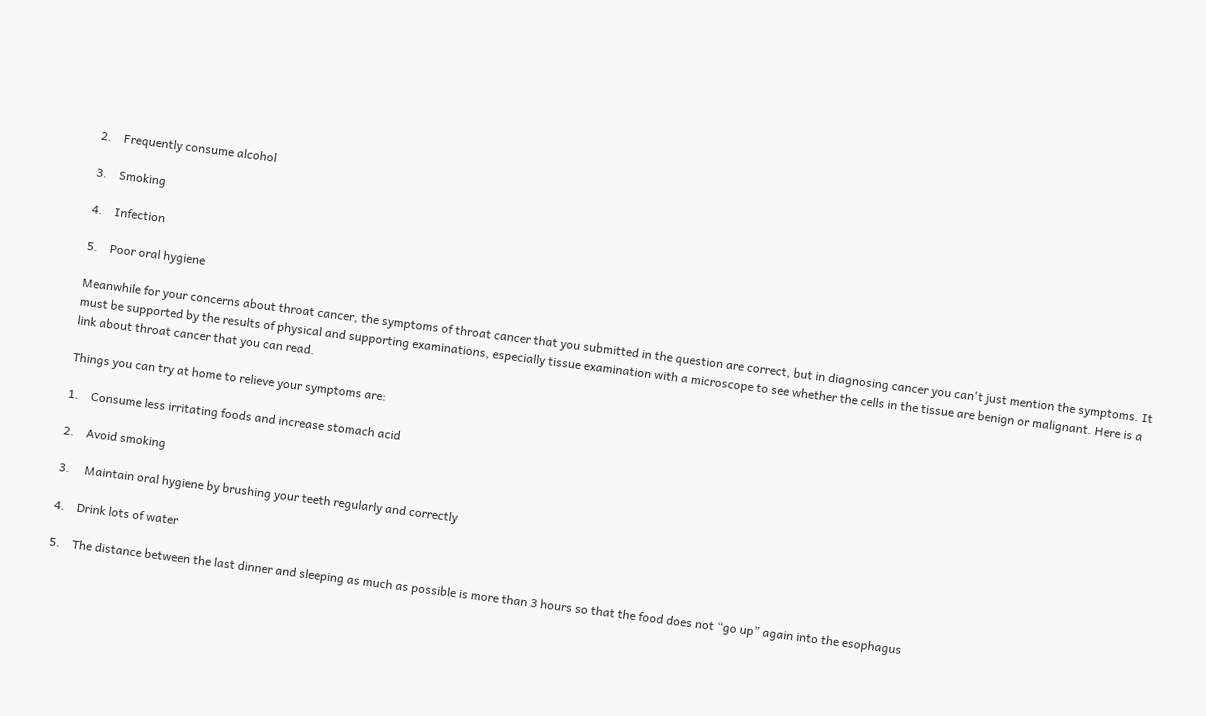2.    Frequently consume alcohol

3.    Smoking

4.    Infection

5.    Poor oral hygiene

Meanwhile for your concerns about throat cancer, the symptoms of throat cancer that you submitted in the question are correct, but in diagnosing cancer you can't just mention the symptoms. It must be supported by the results of physical and supporting examinations, especially tissue examination with a microscope to see whether the cells in the tissue are benign or malignant. Here is a link about throat cancer that you can read.

Things you can try at home to relieve your symptoms are:

1.    Consume less irritating foods and increase stomach acid

2.    Avoid smoking

3.     Maintain oral hygiene by brushing your teeth regularly and correctly

4.    Drink lots of water

5.    The distance between the last dinner and sleeping as much as possible is more than 3 hours so that the food does not “go up” again into the esophagus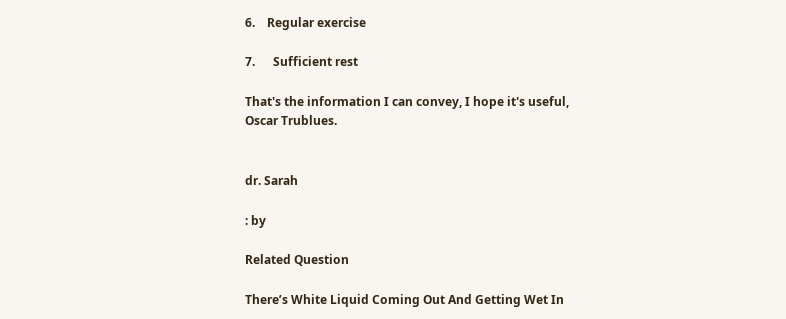6.    Regular exercise

7.      Sufficient rest

That's the information I can convey, I hope it's useful, Oscar Trublues.


dr. Sarah

: by

Related Question

There’s White Liquid Coming Out And Getting Wet In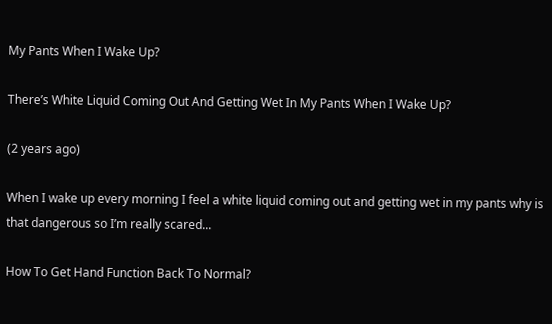My Pants When I Wake Up?

There’s White Liquid Coming Out And Getting Wet In My Pants When I Wake Up?

(2 years ago)

When I wake up every morning I feel a white liquid coming out and getting wet in my pants why is that dangerous so I’m really scared...

How To Get Hand Function Back To Normal?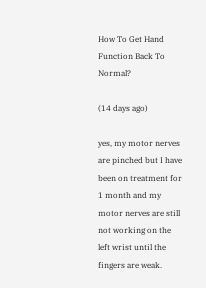How To Get Hand Function Back To Normal?

(14 days ago)

yes, my motor nerves are pinched but I have been on treatment for 1 month and my motor nerves are still not working on the left wrist until the fingers are weak.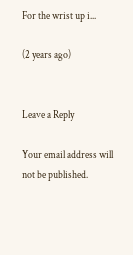For the wrist up i...

(2 years ago)


Leave a Reply

Your email address will not be published.